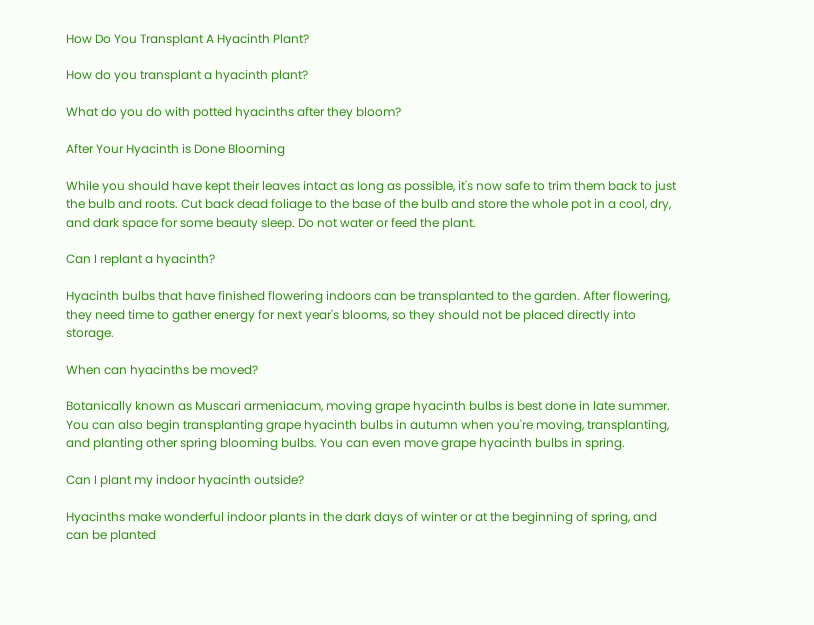How Do You Transplant A Hyacinth Plant?

How do you transplant a hyacinth plant?

What do you do with potted hyacinths after they bloom?

After Your Hyacinth is Done Blooming

While you should have kept their leaves intact as long as possible, it's now safe to trim them back to just the bulb and roots. Cut back dead foliage to the base of the bulb and store the whole pot in a cool, dry, and dark space for some beauty sleep. Do not water or feed the plant.

Can I replant a hyacinth?

Hyacinth bulbs that have finished flowering indoors can be transplanted to the garden. After flowering, they need time to gather energy for next year's blooms, so they should not be placed directly into storage.

When can hyacinths be moved?

Botanically known as Muscari armeniacum, moving grape hyacinth bulbs is best done in late summer. You can also begin transplanting grape hyacinth bulbs in autumn when you're moving, transplanting, and planting other spring blooming bulbs. You can even move grape hyacinth bulbs in spring.

Can I plant my indoor hyacinth outside?

Hyacinths make wonderful indoor plants in the dark days of winter or at the beginning of spring, and can be planted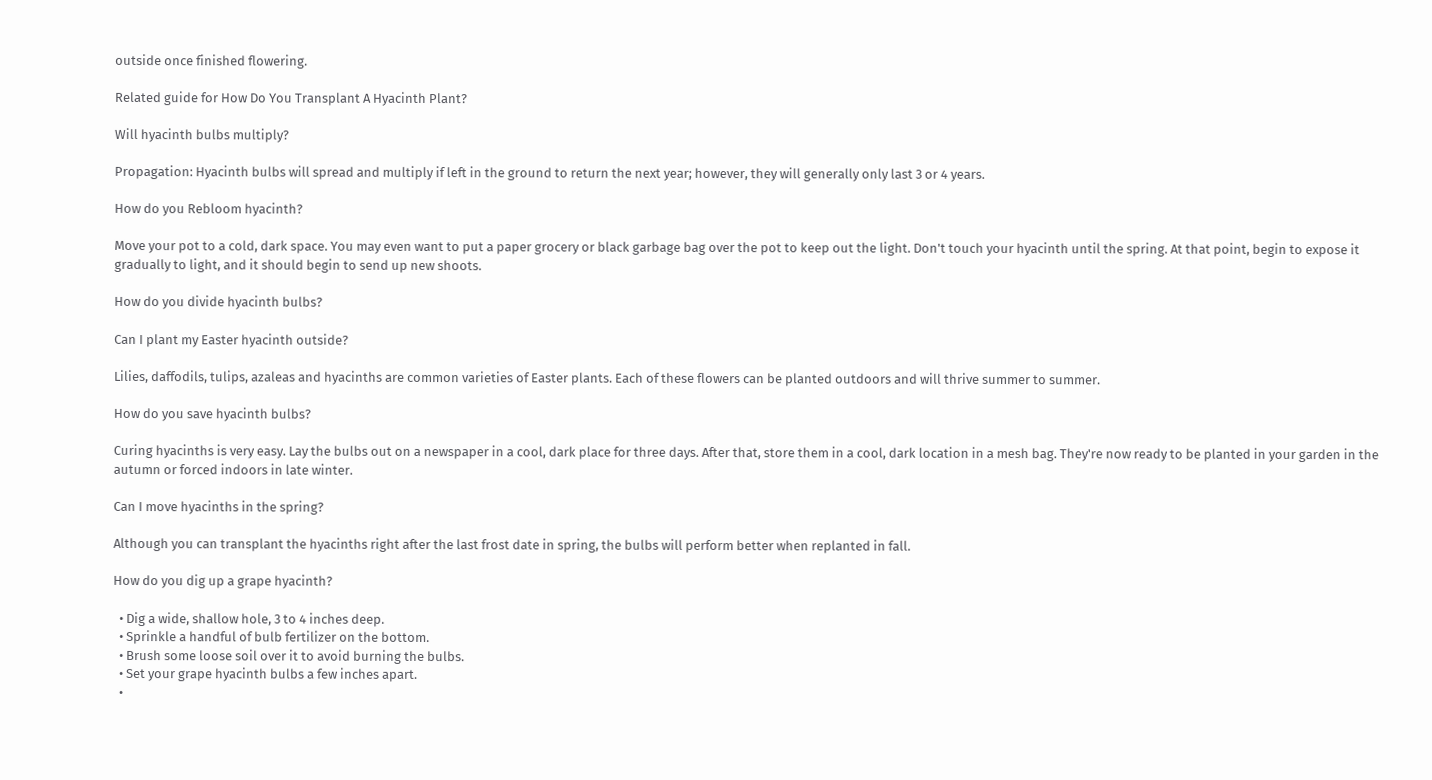outside once finished flowering.

Related guide for How Do You Transplant A Hyacinth Plant?

Will hyacinth bulbs multiply?

Propagation: Hyacinth bulbs will spread and multiply if left in the ground to return the next year; however, they will generally only last 3 or 4 years.

How do you Rebloom hyacinth?

Move your pot to a cold, dark space. You may even want to put a paper grocery or black garbage bag over the pot to keep out the light. Don't touch your hyacinth until the spring. At that point, begin to expose it gradually to light, and it should begin to send up new shoots.

How do you divide hyacinth bulbs?

Can I plant my Easter hyacinth outside?

Lilies, daffodils, tulips, azaleas and hyacinths are common varieties of Easter plants. Each of these flowers can be planted outdoors and will thrive summer to summer.

How do you save hyacinth bulbs?

Curing hyacinths is very easy. Lay the bulbs out on a newspaper in a cool, dark place for three days. After that, store them in a cool, dark location in a mesh bag. They're now ready to be planted in your garden in the autumn or forced indoors in late winter.

Can I move hyacinths in the spring?

Although you can transplant the hyacinths right after the last frost date in spring, the bulbs will perform better when replanted in fall.

How do you dig up a grape hyacinth?

  • Dig a wide, shallow hole, 3 to 4 inches deep.
  • Sprinkle a handful of bulb fertilizer on the bottom.
  • Brush some loose soil over it to avoid burning the bulbs.
  • Set your grape hyacinth bulbs a few inches apart.
  •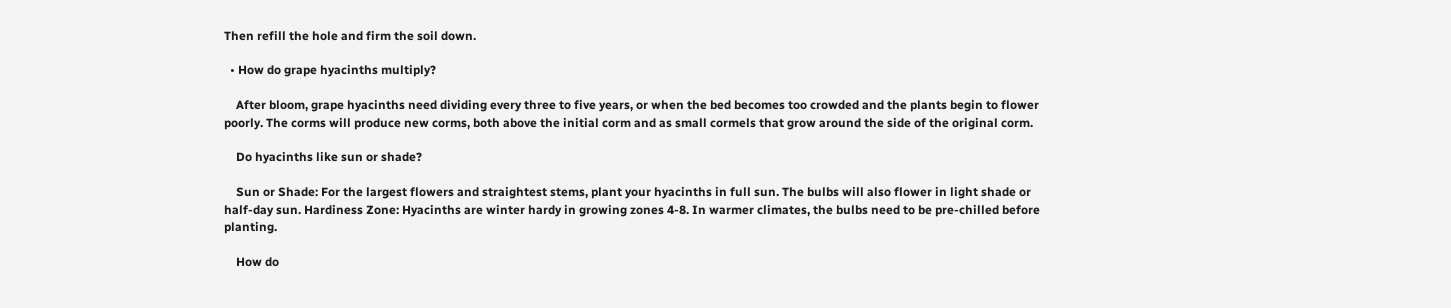Then refill the hole and firm the soil down.

  • How do grape hyacinths multiply?

    After bloom, grape hyacinths need dividing every three to five years, or when the bed becomes too crowded and the plants begin to flower poorly. The corms will produce new corms, both above the initial corm and as small cormels that grow around the side of the original corm.

    Do hyacinths like sun or shade?

    Sun or Shade: For the largest flowers and straightest stems, plant your hyacinths in full sun. The bulbs will also flower in light shade or half-day sun. Hardiness Zone: Hyacinths are winter hardy in growing zones 4-8. In warmer climates, the bulbs need to be pre-chilled before planting.

    How do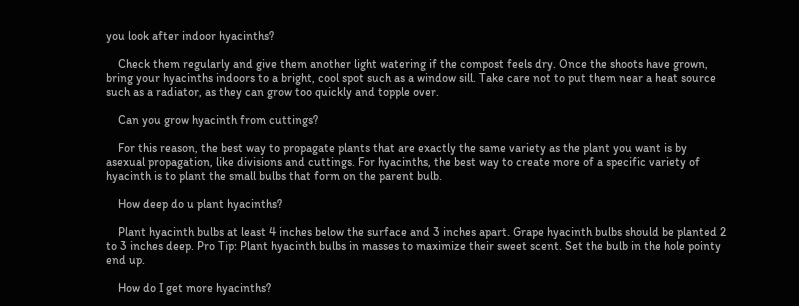you look after indoor hyacinths?

    Check them regularly and give them another light watering if the compost feels dry. Once the shoots have grown, bring your hyacinths indoors to a bright, cool spot such as a window sill. Take care not to put them near a heat source such as a radiator, as they can grow too quickly and topple over.

    Can you grow hyacinth from cuttings?

    For this reason, the best way to propagate plants that are exactly the same variety as the plant you want is by asexual propagation, like divisions and cuttings. For hyacinths, the best way to create more of a specific variety of hyacinth is to plant the small bulbs that form on the parent bulb.

    How deep do u plant hyacinths?

    Plant hyacinth bulbs at least 4 inches below the surface and 3 inches apart. Grape hyacinth bulbs should be planted 2 to 3 inches deep. Pro Tip: Plant hyacinth bulbs in masses to maximize their sweet scent. Set the bulb in the hole pointy end up.

    How do I get more hyacinths?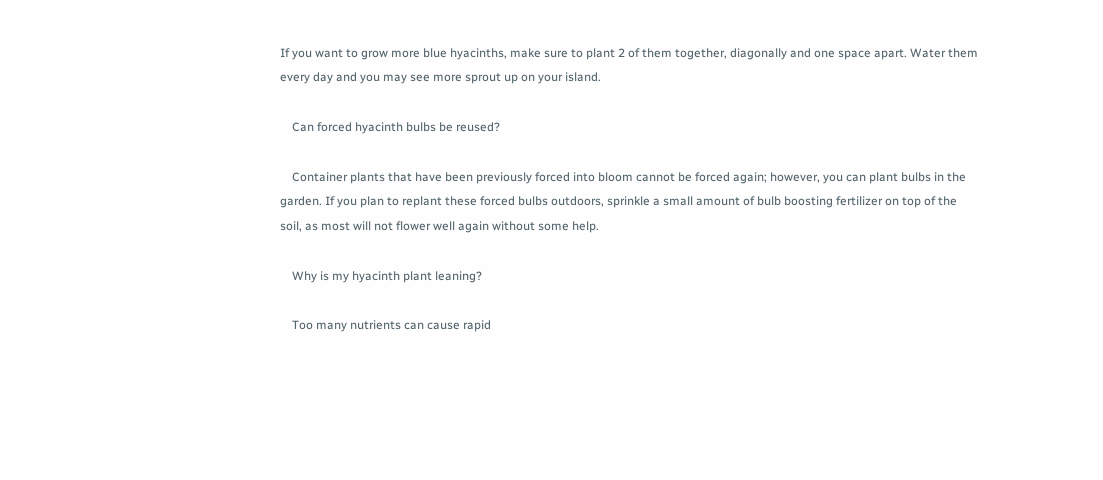If you want to grow more blue hyacinths, make sure to plant 2 of them together, diagonally and one space apart. Water them every day and you may see more sprout up on your island.

    Can forced hyacinth bulbs be reused?

    Container plants that have been previously forced into bloom cannot be forced again; however, you can plant bulbs in the garden. If you plan to replant these forced bulbs outdoors, sprinkle a small amount of bulb boosting fertilizer on top of the soil, as most will not flower well again without some help.

    Why is my hyacinth plant leaning?

    Too many nutrients can cause rapid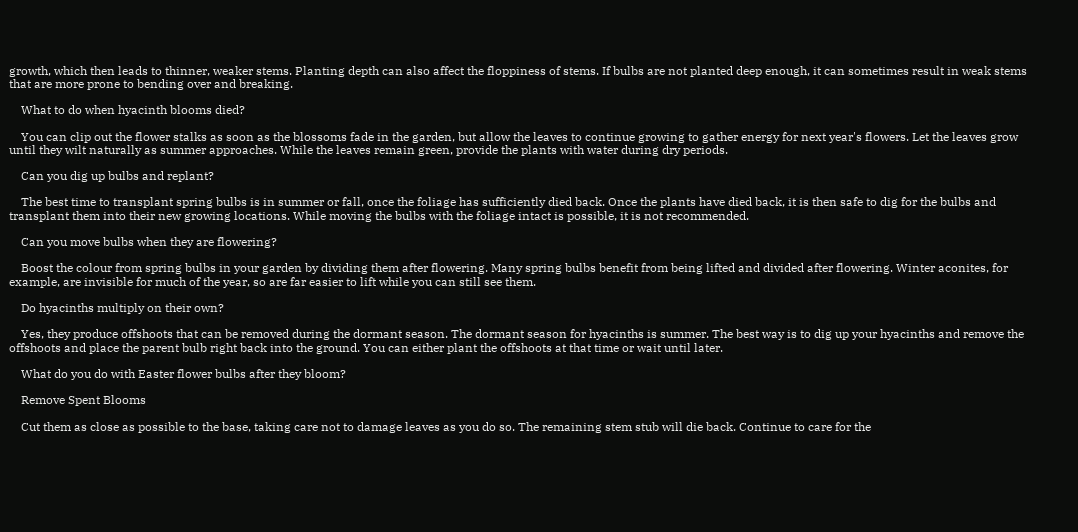growth, which then leads to thinner, weaker stems. Planting depth can also affect the floppiness of stems. If bulbs are not planted deep enough, it can sometimes result in weak stems that are more prone to bending over and breaking.

    What to do when hyacinth blooms died?

    You can clip out the flower stalks as soon as the blossoms fade in the garden, but allow the leaves to continue growing to gather energy for next year's flowers. Let the leaves grow until they wilt naturally as summer approaches. While the leaves remain green, provide the plants with water during dry periods.

    Can you dig up bulbs and replant?

    The best time to transplant spring bulbs is in summer or fall, once the foliage has sufficiently died back. Once the plants have died back, it is then safe to dig for the bulbs and transplant them into their new growing locations. While moving the bulbs with the foliage intact is possible, it is not recommended.

    Can you move bulbs when they are flowering?

    Boost the colour from spring bulbs in your garden by dividing them after flowering. Many spring bulbs benefit from being lifted and divided after flowering. Winter aconites, for example, are invisible for much of the year, so are far easier to lift while you can still see them.

    Do hyacinths multiply on their own?

    Yes, they produce offshoots that can be removed during the dormant season. The dormant season for hyacinths is summer. The best way is to dig up your hyacinths and remove the offshoots and place the parent bulb right back into the ground. You can either plant the offshoots at that time or wait until later.

    What do you do with Easter flower bulbs after they bloom?

    Remove Spent Blooms

    Cut them as close as possible to the base, taking care not to damage leaves as you do so. The remaining stem stub will die back. Continue to care for the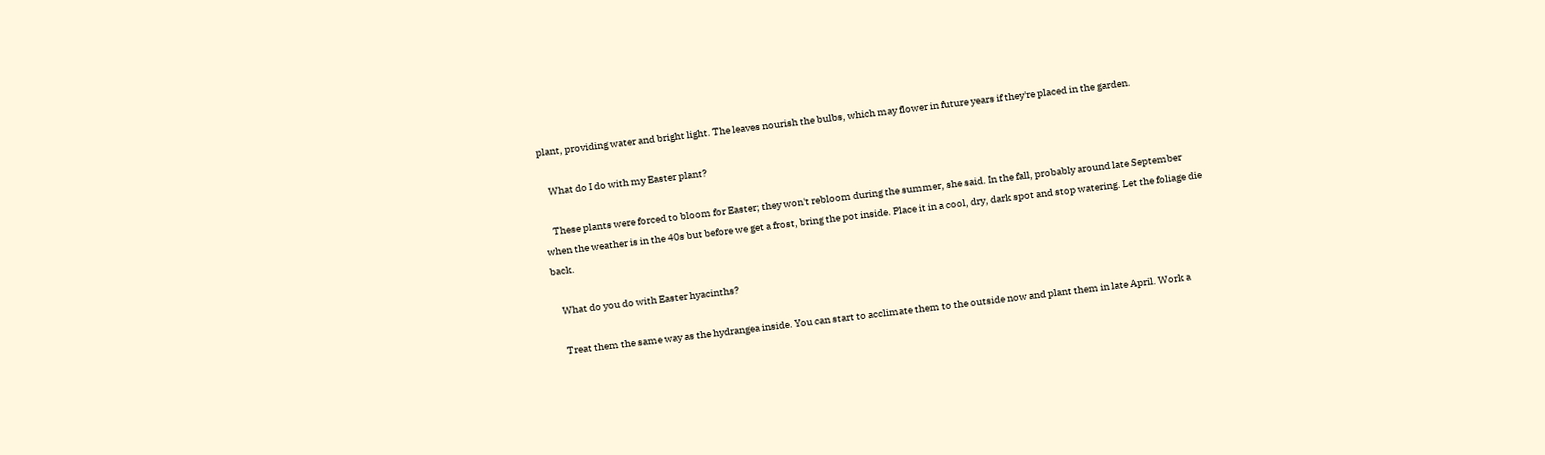plant, providing water and bright light. The leaves nourish the bulbs, which may flower in future years if they're placed in the garden.

    What do I do with my Easter plant?

    These plants were forced to bloom for Easter; they won't rebloom during the summer, she said. In the fall, probably around late September when the weather is in the 40s but before we get a frost, bring the pot inside. Place it in a cool, dry, dark spot and stop watering. Let the foliage die back.

    What do you do with Easter hyacinths?

    Treat them the same way as the hydrangea inside. You can start to acclimate them to the outside now and plant them in late April. Work a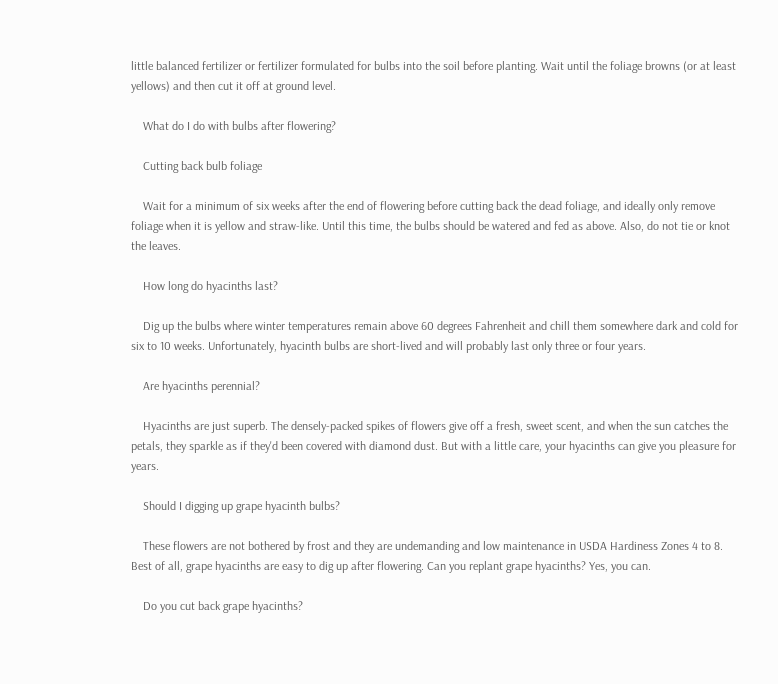little balanced fertilizer or fertilizer formulated for bulbs into the soil before planting. Wait until the foliage browns (or at least yellows) and then cut it off at ground level.

    What do I do with bulbs after flowering?

    Cutting back bulb foliage

    Wait for a minimum of six weeks after the end of flowering before cutting back the dead foliage, and ideally only remove foliage when it is yellow and straw-like. Until this time, the bulbs should be watered and fed as above. Also, do not tie or knot the leaves.

    How long do hyacinths last?

    Dig up the bulbs where winter temperatures remain above 60 degrees Fahrenheit and chill them somewhere dark and cold for six to 10 weeks. Unfortunately, hyacinth bulbs are short-lived and will probably last only three or four years.

    Are hyacinths perennial?

    Hyacinths are just superb. The densely-packed spikes of flowers give off a fresh, sweet scent, and when the sun catches the petals, they sparkle as if they'd been covered with diamond dust. But with a little care, your hyacinths can give you pleasure for years.

    Should I digging up grape hyacinth bulbs?

    These flowers are not bothered by frost and they are undemanding and low maintenance in USDA Hardiness Zones 4 to 8. Best of all, grape hyacinths are easy to dig up after flowering. Can you replant grape hyacinths? Yes, you can.

    Do you cut back grape hyacinths?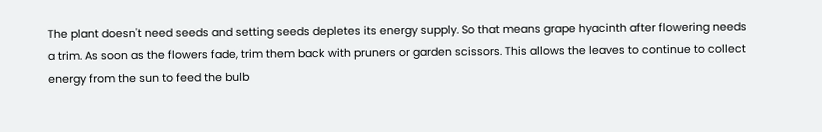The plant doesn't need seeds and setting seeds depletes its energy supply. So that means grape hyacinth after flowering needs a trim. As soon as the flowers fade, trim them back with pruners or garden scissors. This allows the leaves to continue to collect energy from the sun to feed the bulb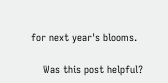for next year's blooms.

    Was this post helpful?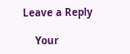Leave a Reply

    Your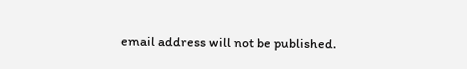email address will not be published.